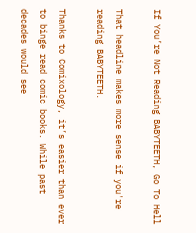If You’re Not Reading BABYTEETH, Go To Hell

That headline makes more sense if you're reading BABYTEETH.

Thanks to Comixology, it’s easier than ever to binge read comic books. While past decades would see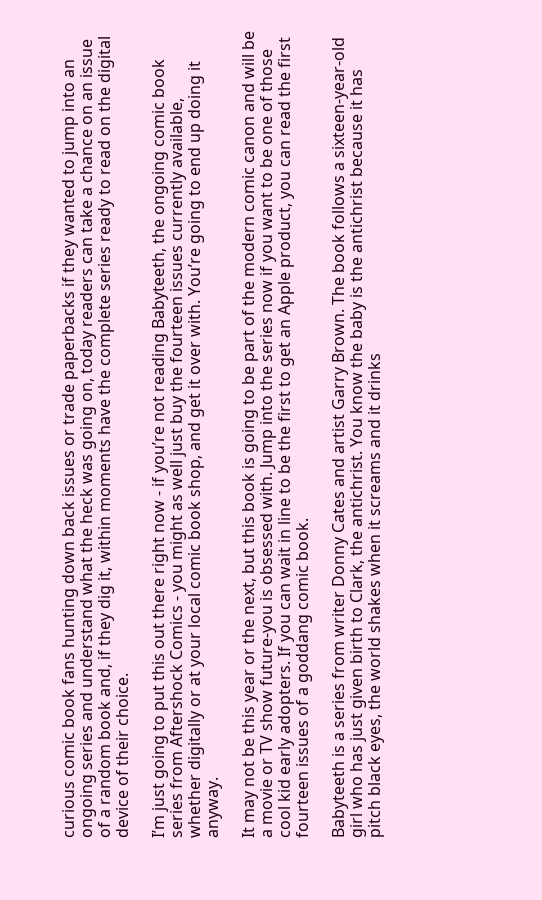curious comic book fans hunting down back issues or trade paperbacks if they wanted to jump into an ongoing series and understand what the heck was going on, today readers can take a chance on an issue of a random book and, if they dig it, within moments have the complete series ready to read on the digital device of their choice.

I’m just going to put this out there right now - if you’re not reading Babyteeth, the ongoing comic book series from Aftershock Comics - you might as well just buy the fourteen issues currently available, whether digitally or at your local comic book shop, and get it over with. You’re going to end up doing it anyway.

It may not be this year or the next, but this book is going to be part of the modern comic canon and will be a movie or TV show future-you is obsessed with. Jump into the series now if you want to be one of those cool kid early adopters. If you can wait in line to be the first to get an Apple product, you can read the first fourteen issues of a goddang comic book.

Babyteeth is a series from writer Donny Cates and artist Garry Brown. The book follows a sixteen-year-old girl who has just given birth to Clark, the antichrist. You know the baby is the antichrist because it has pitch black eyes, the world shakes when it screams and it drinks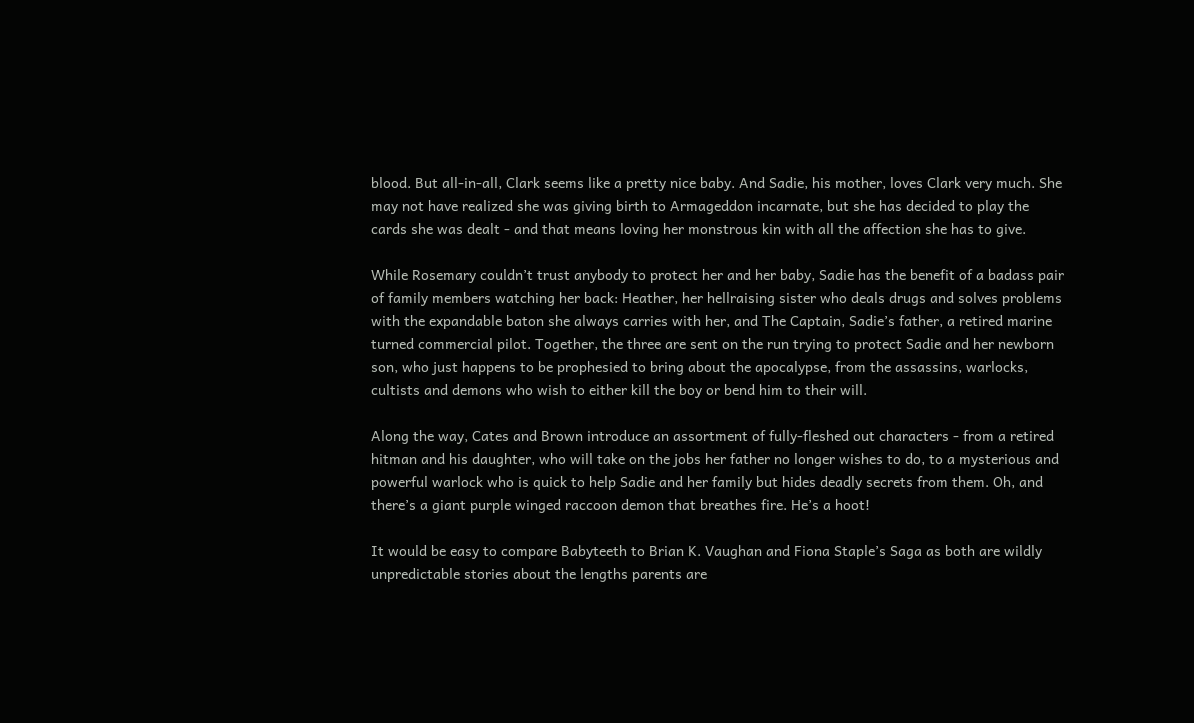blood. But all-in-all, Clark seems like a pretty nice baby. And Sadie, his mother, loves Clark very much. She may not have realized she was giving birth to Armageddon incarnate, but she has decided to play the cards she was dealt - and that means loving her monstrous kin with all the affection she has to give.

While Rosemary couldn’t trust anybody to protect her and her baby, Sadie has the benefit of a badass pair of family members watching her back: Heather, her hellraising sister who deals drugs and solves problems with the expandable baton she always carries with her, and The Captain, Sadie’s father, a retired marine turned commercial pilot. Together, the three are sent on the run trying to protect Sadie and her newborn son, who just happens to be prophesied to bring about the apocalypse, from the assassins, warlocks, cultists and demons who wish to either kill the boy or bend him to their will.

Along the way, Cates and Brown introduce an assortment of fully-fleshed out characters - from a retired hitman and his daughter, who will take on the jobs her father no longer wishes to do, to a mysterious and powerful warlock who is quick to help Sadie and her family but hides deadly secrets from them. Oh, and there’s a giant purple winged raccoon demon that breathes fire. He’s a hoot!

It would be easy to compare Babyteeth to Brian K. Vaughan and Fiona Staple’s Saga as both are wildly unpredictable stories about the lengths parents are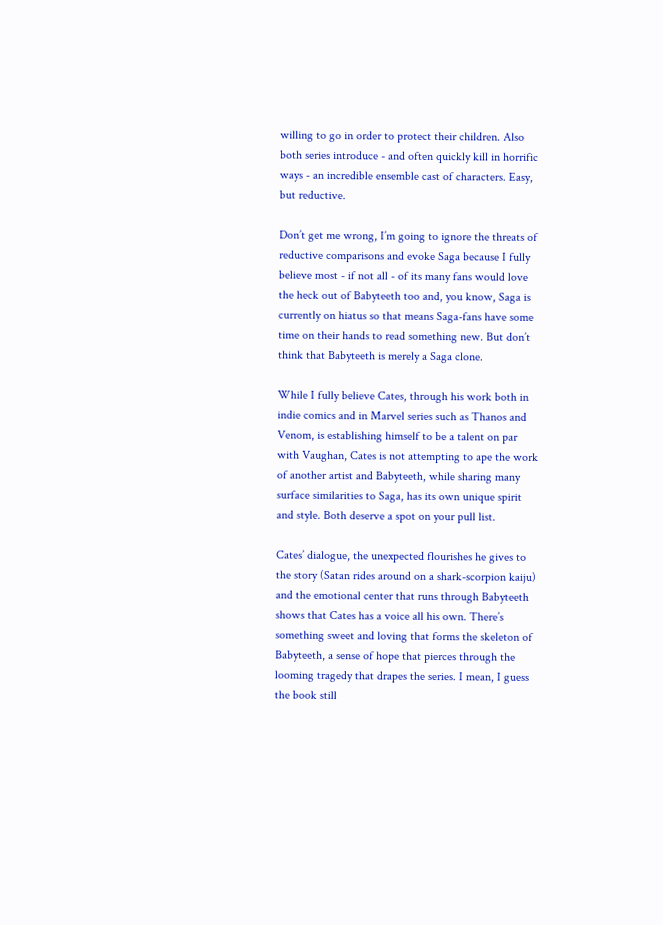willing to go in order to protect their children. Also both series introduce - and often quickly kill in horrific ways - an incredible ensemble cast of characters. Easy, but reductive.

Don’t get me wrong, I’m going to ignore the threats of reductive comparisons and evoke Saga because I fully believe most - if not all - of its many fans would love the heck out of Babyteeth too and, you know, Saga is currently on hiatus so that means Saga-fans have some time on their hands to read something new. But don’t think that Babyteeth is merely a Saga clone.

While I fully believe Cates, through his work both in indie comics and in Marvel series such as Thanos and Venom, is establishing himself to be a talent on par with Vaughan, Cates is not attempting to ape the work of another artist and Babyteeth, while sharing many surface similarities to Saga, has its own unique spirit and style. Both deserve a spot on your pull list.

Cates’ dialogue, the unexpected flourishes he gives to the story (Satan rides around on a shark-scorpion kaiju) and the emotional center that runs through Babyteeth shows that Cates has a voice all his own. There’s something sweet and loving that forms the skeleton of Babyteeth, a sense of hope that pierces through the looming tragedy that drapes the series. I mean, I guess the book still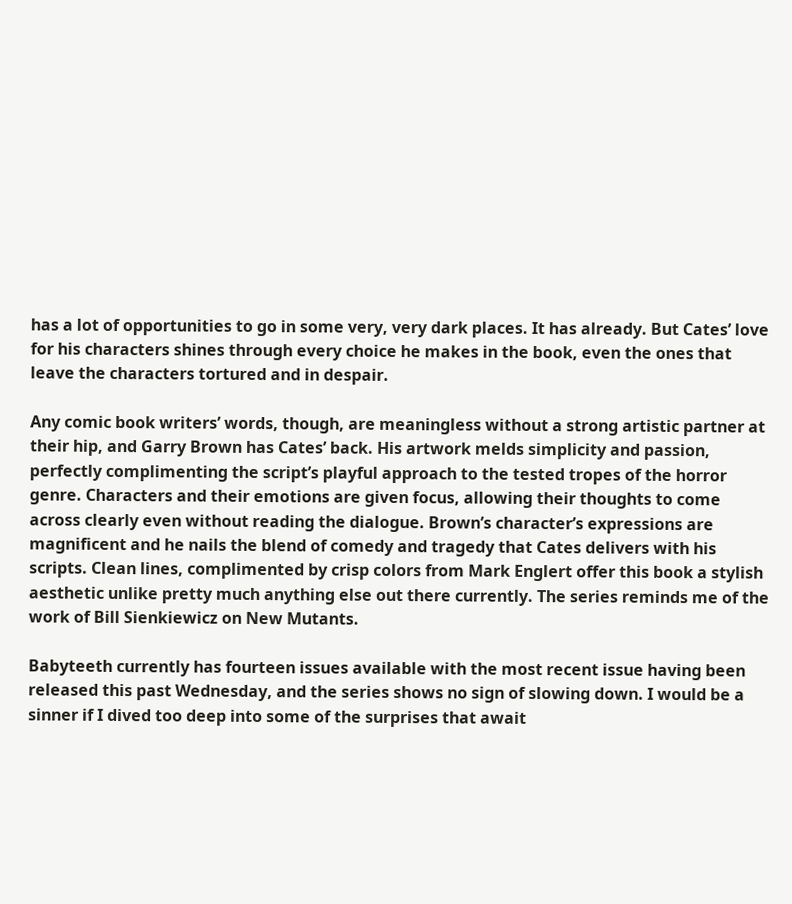has a lot of opportunities to go in some very, very dark places. It has already. But Cates’ love for his characters shines through every choice he makes in the book, even the ones that leave the characters tortured and in despair.

Any comic book writers’ words, though, are meaningless without a strong artistic partner at their hip, and Garry Brown has Cates’ back. His artwork melds simplicity and passion, perfectly complimenting the script’s playful approach to the tested tropes of the horror genre. Characters and their emotions are given focus, allowing their thoughts to come across clearly even without reading the dialogue. Brown’s character’s expressions are magnificent and he nails the blend of comedy and tragedy that Cates delivers with his scripts. Clean lines, complimented by crisp colors from Mark Englert offer this book a stylish aesthetic unlike pretty much anything else out there currently. The series reminds me of the work of Bill Sienkiewicz on New Mutants.

Babyteeth currently has fourteen issues available with the most recent issue having been released this past Wednesday, and the series shows no sign of slowing down. I would be a sinner if I dived too deep into some of the surprises that await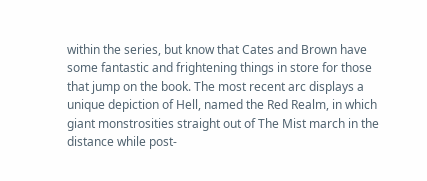within the series, but know that Cates and Brown have some fantastic and frightening things in store for those that jump on the book. The most recent arc displays a unique depiction of Hell, named the Red Realm, in which giant monstrosities straight out of The Mist march in the distance while post-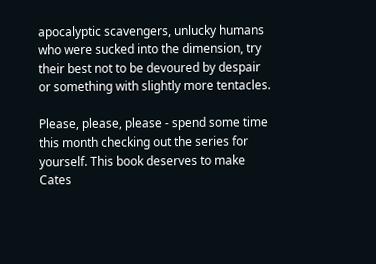apocalyptic scavengers, unlucky humans who were sucked into the dimension, try their best not to be devoured by despair or something with slightly more tentacles.

Please, please, please - spend some time this month checking out the series for yourself. This book deserves to make Cates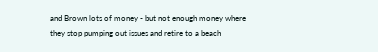and Brown lots of money - but not enough money where they stop pumping out issues and retire to a beach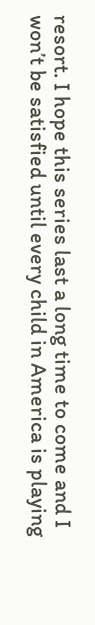resort. I hope this series last a long time to come and I won’t be satisfied until every child in America is playing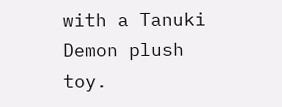with a Tanuki Demon plush toy.